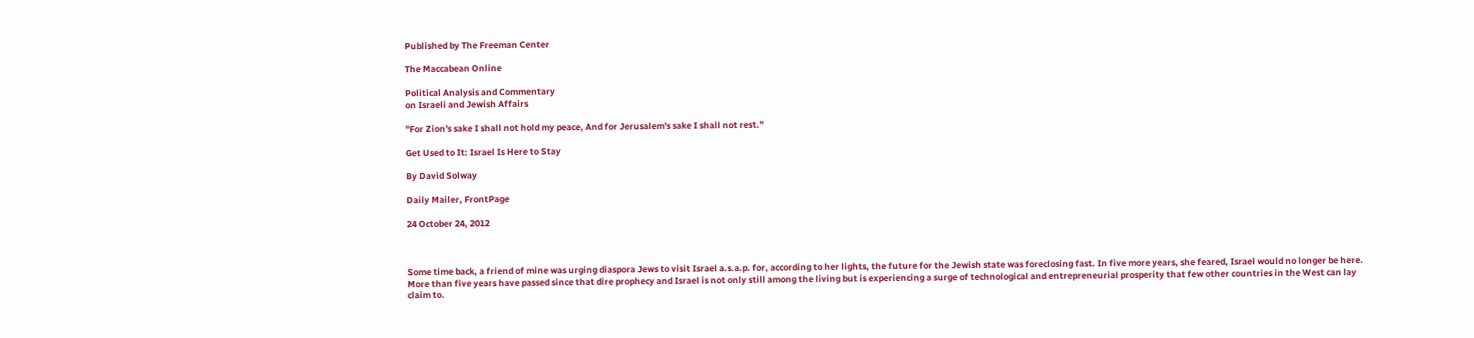Published by The Freeman Center

The Maccabean Online

Political Analysis and Commentary
on Israeli and Jewish Affairs

"For Zion's sake I shall not hold my peace, And for Jerusalem's sake I shall not rest."

Get Used to It: Israel Is Here to Stay

By David Solway

Daily Mailer, FrontPage

24 October 24, 2012



Some time back, a friend of mine was urging diaspora Jews to visit Israel a.s.a.p. for, according to her lights, the future for the Jewish state was foreclosing fast. In five more years, she feared, Israel would no longer be here. More than five years have passed since that dire prophecy and Israel is not only still among the living but is experiencing a surge of technological and entrepreneurial prosperity that few other countries in the West can lay claim to.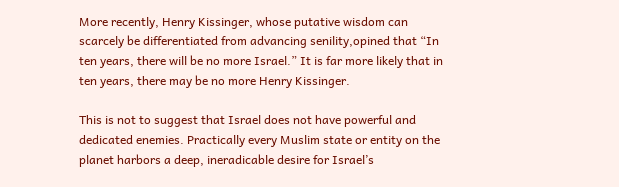More recently, Henry Kissinger, whose putative wisdom can scarcely be differentiated from advancing senility,opined that “In ten years, there will be no more Israel.” It is far more likely that in ten years, there may be no more Henry Kissinger.

This is not to suggest that Israel does not have powerful and dedicated enemies. Practically every Muslim state or entity on the planet harbors a deep, ineradicable desire for Israel’s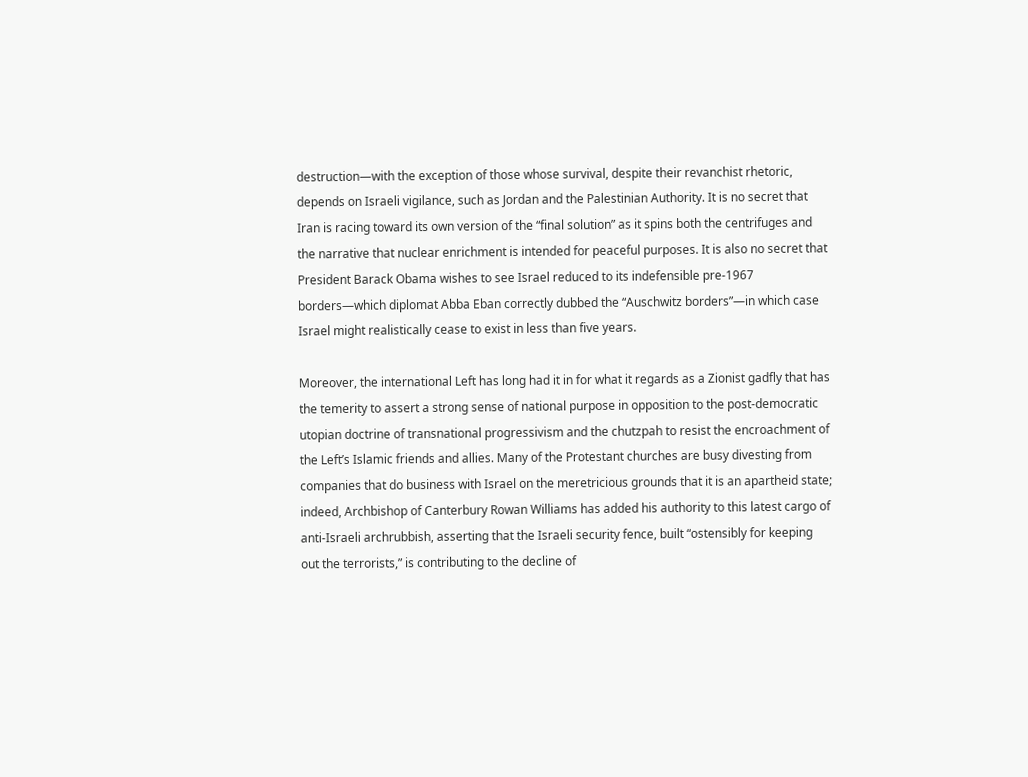destruction—with the exception of those whose survival, despite their revanchist rhetoric, depends on Israeli vigilance, such as Jordan and the Palestinian Authority. It is no secret that Iran is racing toward its own version of the “final solution” as it spins both the centrifuges and the narrative that nuclear enrichment is intended for peaceful purposes. It is also no secret that President Barack Obama wishes to see Israel reduced to its indefensible pre-1967 borders—which diplomat Abba Eban correctly dubbed the “Auschwitz borders”—in which case Israel might realistically cease to exist in less than five years.

Moreover, the international Left has long had it in for what it regards as a Zionist gadfly that has the temerity to assert a strong sense of national purpose in opposition to the post-democratic utopian doctrine of transnational progressivism and the chutzpah to resist the encroachment of the Left’s Islamic friends and allies. Many of the Protestant churches are busy divesting from companies that do business with Israel on the meretricious grounds that it is an apartheid state; indeed, Archbishop of Canterbury Rowan Williams has added his authority to this latest cargo of anti-Israeli archrubbish, asserting that the Israeli security fence, built “ostensibly for keeping out the terrorists,” is contributing to the decline of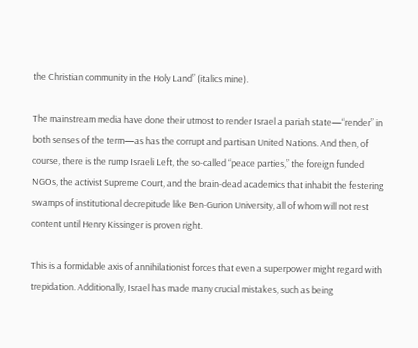the Christian community in the Holy Land” (italics mine).

The mainstream media have done their utmost to render Israel a pariah state—“render” in both senses of the term—as has the corrupt and partisan United Nations. And then, of course, there is the rump Israeli Left, the so-called “peace parties,” the foreign funded NGOs, the activist Supreme Court, and the brain-dead academics that inhabit the festering swamps of institutional decrepitude like Ben-Gurion University, all of whom will not rest content until Henry Kissinger is proven right.

This is a formidable axis of annihilationist forces that even a superpower might regard with trepidation. Additionally, Israel has made many crucial mistakes, such as being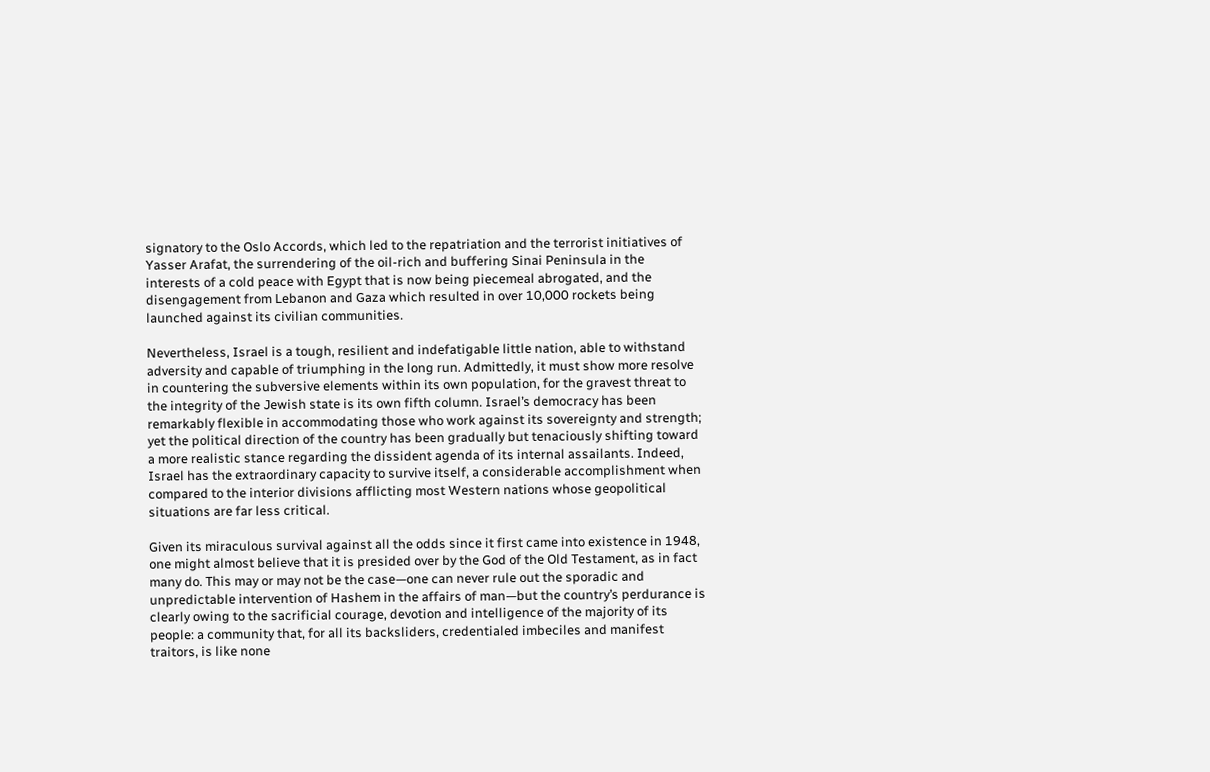signatory to the Oslo Accords, which led to the repatriation and the terrorist initiatives of Yasser Arafat, the surrendering of the oil-rich and buffering Sinai Peninsula in the interests of a cold peace with Egypt that is now being piecemeal abrogated, and the disengagement from Lebanon and Gaza which resulted in over 10,000 rockets being launched against its civilian communities.

Nevertheless, Israel is a tough, resilient and indefatigable little nation, able to withstand adversity and capable of triumphing in the long run. Admittedly, it must show more resolve in countering the subversive elements within its own population, for the gravest threat to the integrity of the Jewish state is its own fifth column. Israel’s democracy has been remarkably flexible in accommodating those who work against its sovereignty and strength; yet the political direction of the country has been gradually but tenaciously shifting toward a more realistic stance regarding the dissident agenda of its internal assailants. Indeed, Israel has the extraordinary capacity to survive itself, a considerable accomplishment when compared to the interior divisions afflicting most Western nations whose geopolitical situations are far less critical.

Given its miraculous survival against all the odds since it first came into existence in 1948, one might almost believe that it is presided over by the God of the Old Testament, as in fact many do. This may or may not be the case—one can never rule out the sporadic and unpredictable intervention of Hashem in the affairs of man—but the country’s perdurance is clearly owing to the sacrificial courage, devotion and intelligence of the majority of its people: a community that, for all its backsliders, credentialed imbeciles and manifest traitors, is like none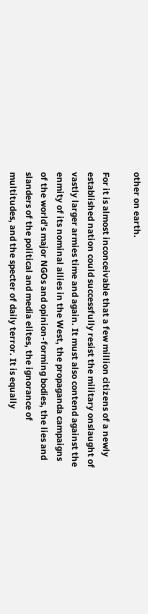other on earth.

For it is almost inconceivable that a few million citizens of a newly established nation could successfully resist the military onslaught of vastly larger armies time and again. It must also contend against the enmity of its nominal allies in the West, the propaganda campaigns of the world’s major NGOs and opinion-forming bodies, the lies and slanders of the political and media elites, the ignorance of multitudes, and the specter of daily terror. It is equally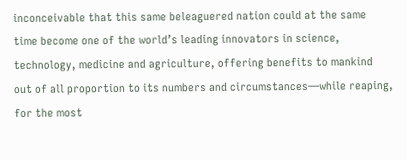inconceivable that this same beleaguered nation could at the same time become one of the world’s leading innovators in science, technology, medicine and agriculture, offering benefits to mankind out of all proportion to its numbers and circumstances—while reaping, for the most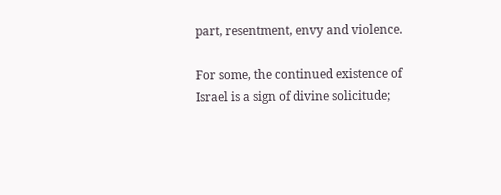part, resentment, envy and violence.

For some, the continued existence of Israel is a sign of divine solicitude;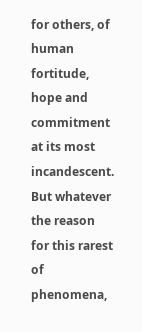for others, of human fortitude, hope and commitment at its most incandescent. But whatever the reason for this rarest of phenomena,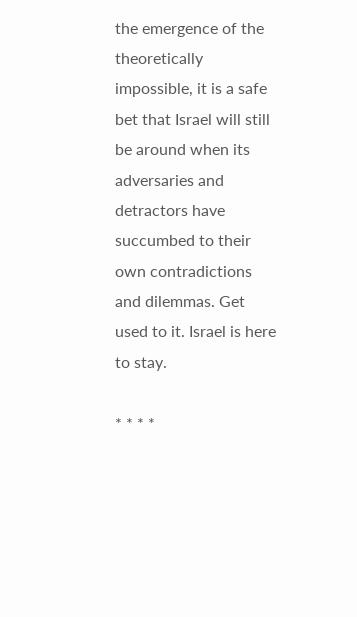the emergence of the theoretically impossible, it is a safe bet that Israel will still be around when its adversaries and detractors have succumbed to their own contradictions and dilemmas. Get used to it. Israel is here to stay.

* * * *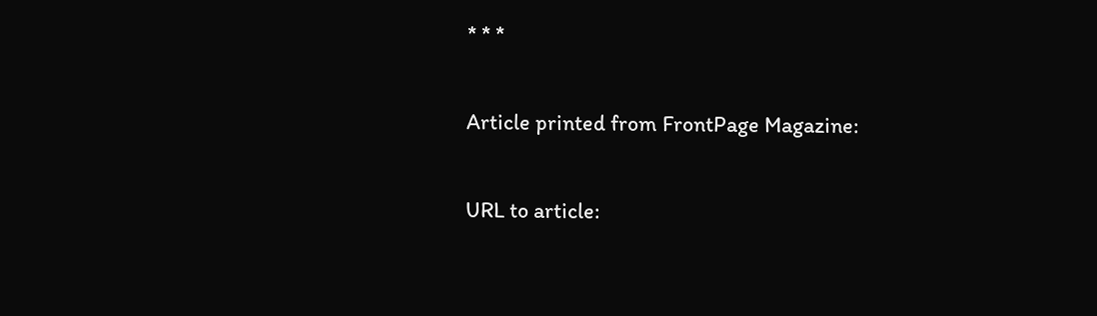* * *

Article printed from FrontPage Magazine:

URL to article: